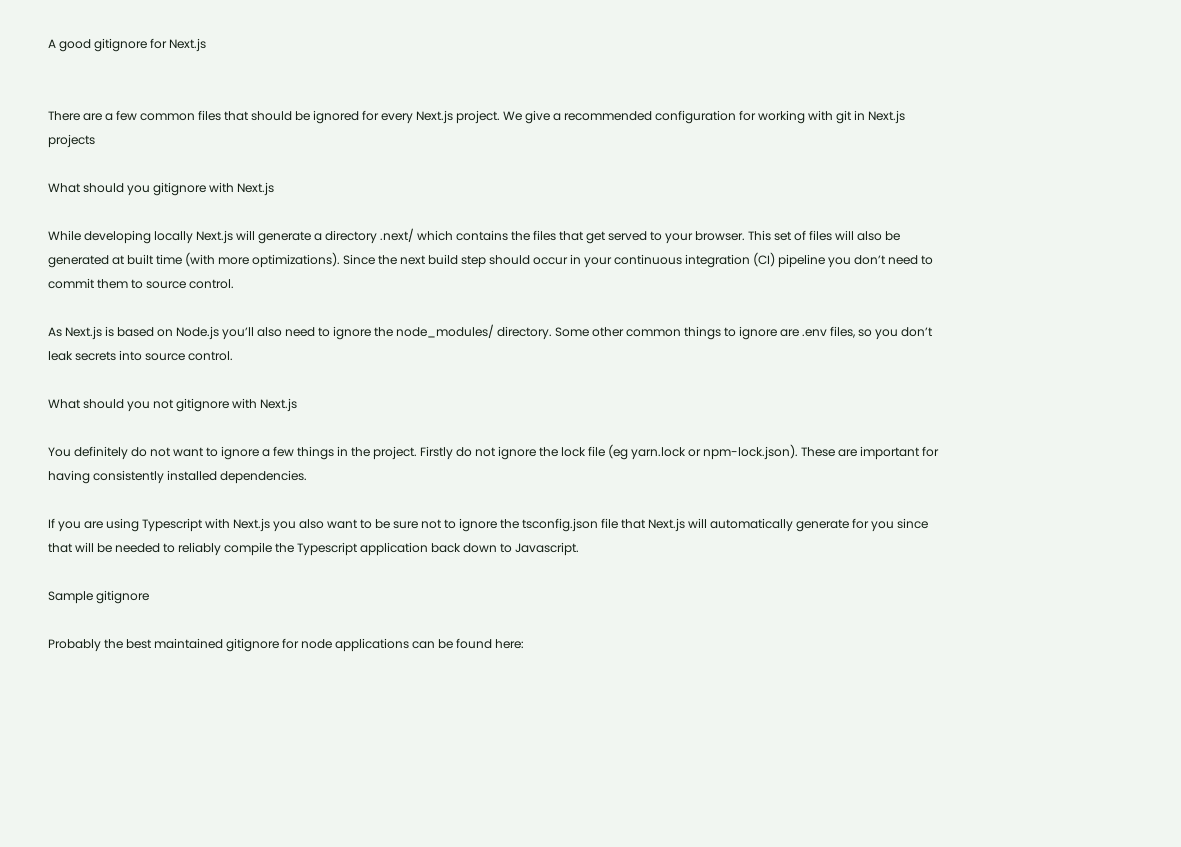A good gitignore for Next.js


There are a few common files that should be ignored for every Next.js project. We give a recommended configuration for working with git in Next.js projects

What should you gitignore with Next.js

While developing locally Next.js will generate a directory .next/ which contains the files that get served to your browser. This set of files will also be generated at built time (with more optimizations). Since the next build step should occur in your continuous integration (CI) pipeline you don’t need to commit them to source control.

As Next.js is based on Node.js you’ll also need to ignore the node_modules/ directory. Some other common things to ignore are .env files, so you don’t leak secrets into source control.

What should you not gitignore with Next.js

You definitely do not want to ignore a few things in the project. Firstly do not ignore the lock file (eg yarn.lock or npm-lock.json). These are important for having consistently installed dependencies.

If you are using Typescript with Next.js you also want to be sure not to ignore the tsconfig.json file that Next.js will automatically generate for you since that will be needed to reliably compile the Typescript application back down to Javascript.

Sample gitignore

Probably the best maintained gitignore for node applications can be found here: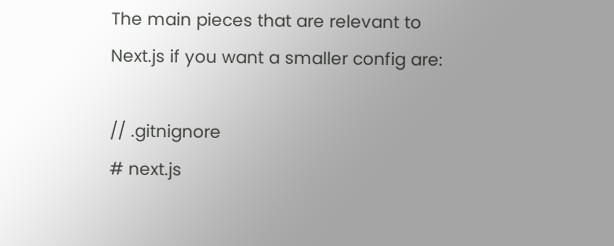The main pieces that are relevant to Next.js if you want a smaller config are:

// .gitnignore
# next.js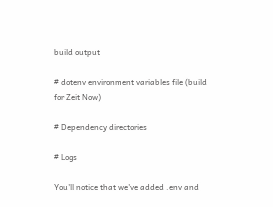build output

# dotenv environment variables file (build for Zeit Now)

# Dependency directories

# Logs

You'll notice that we've added .env and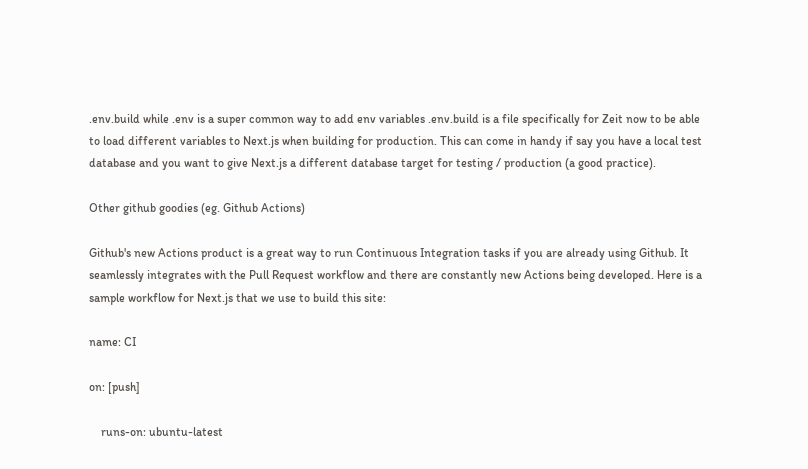.env.build while .env is a super common way to add env variables .env.build is a file specifically for Zeit now to be able to load different variables to Next.js when building for production. This can come in handy if say you have a local test database and you want to give Next.js a different database target for testing / production (a good practice).

Other github goodies (eg. Github Actions)

Github's new Actions product is a great way to run Continuous Integration tasks if you are already using Github. It seamlessly integrates with the Pull Request workflow and there are constantly new Actions being developed. Here is a sample workflow for Next.js that we use to build this site:

name: CI

on: [push]

    runs-on: ubuntu-latest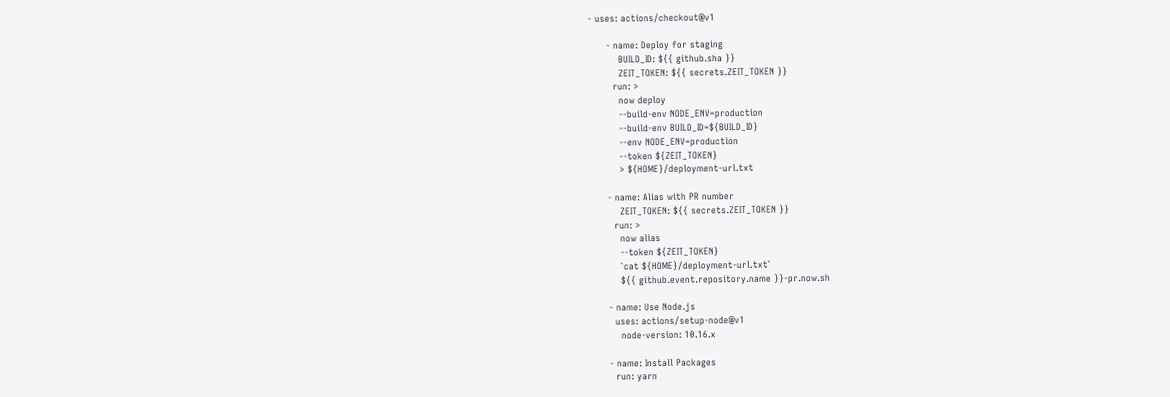- uses: actions/checkout@v1

      - name: Deploy for staging
          BUILD_ID: ${{ github.sha }}
          ZEIT_TOKEN: ${{ secrets.ZEIT_TOKEN }}
        run: >
          now deploy
          --build-env NODE_ENV=production
          --build-env BUILD_ID=${BUILD_ID}
          --env NODE_ENV=production
          --token ${ZEIT_TOKEN}
          > ${HOME}/deployment-url.txt

      - name: Alias with PR number
          ZEIT_TOKEN: ${{ secrets.ZEIT_TOKEN }}
        run: >
          now alias
          --token ${ZEIT_TOKEN}
          `cat ${HOME}/deployment-url.txt`
          ${{ github.event.repository.name }}-pr.now.sh

      - name: Use Node.js
        uses: actions/setup-node@v1
          node-version: 10.16.x

      - name: Install Packages
        run: yarn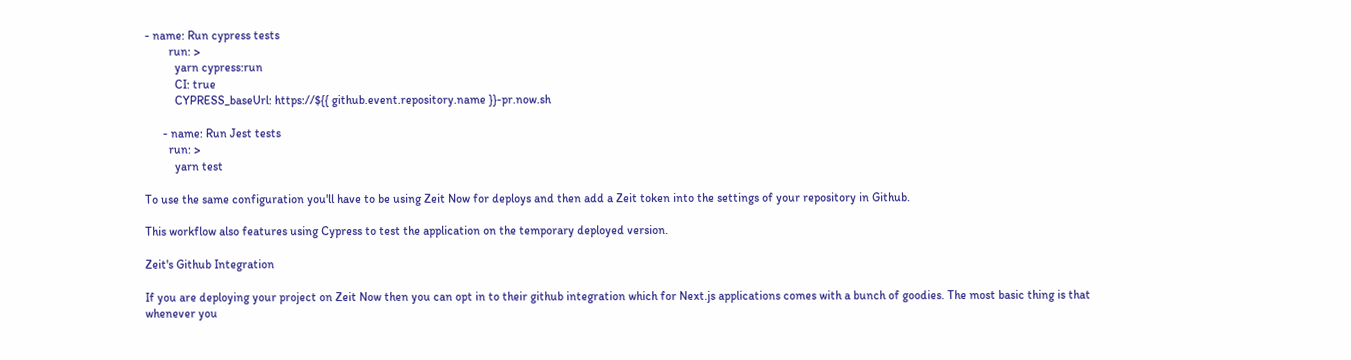- name: Run cypress tests
        run: >
          yarn cypress:run
          CI: true
          CYPRESS_baseUrl: https://${{ github.event.repository.name }}-pr.now.sh

      - name: Run Jest tests
        run: >
          yarn test

To use the same configuration you'll have to be using Zeit Now for deploys and then add a Zeit token into the settings of your repository in Github.

This workflow also features using Cypress to test the application on the temporary deployed version.

Zeit's Github Integration

If you are deploying your project on Zeit Now then you can opt in to their github integration which for Next.js applications comes with a bunch of goodies. The most basic thing is that whenever you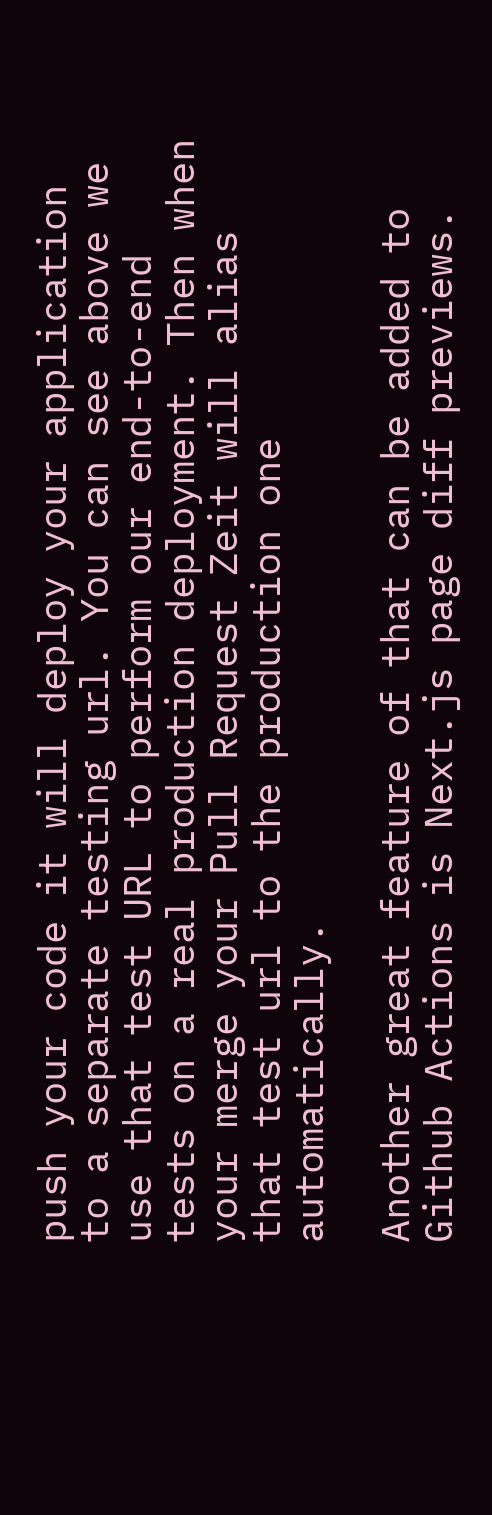push your code it will deploy your application to a separate testing url. You can see above we use that test URL to perform our end-to-end tests on a real production deployment. Then when your merge your Pull Request Zeit will alias that test url to the production one automatically.

Another great feature of that can be added to Github Actions is Next.js page diff previews.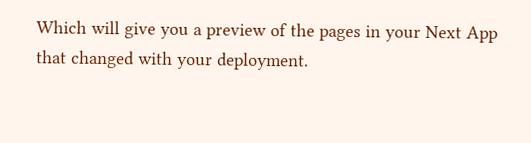Which will give you a preview of the pages in your Next App that changed with your deployment.